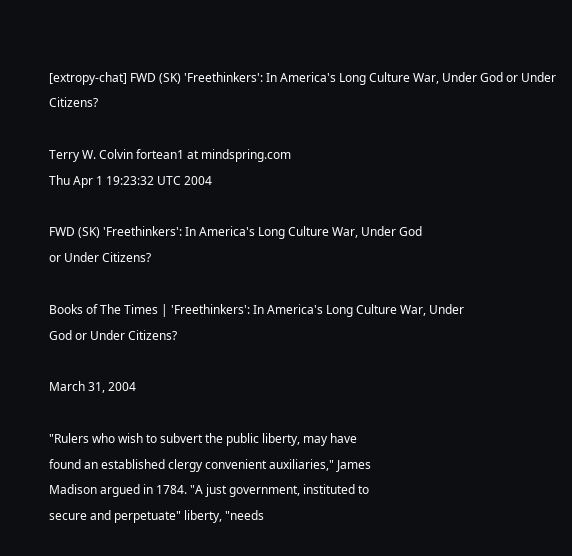[extropy-chat] FWD (SK) 'Freethinkers': In America's Long Culture War, Under God or Under Citizens?

Terry W. Colvin fortean1 at mindspring.com
Thu Apr 1 19:23:32 UTC 2004

FWD (SK) 'Freethinkers': In America's Long Culture War, Under God
or Under Citizens?

Books of The Times | 'Freethinkers': In America's Long Culture War, Under
God or Under Citizens?

March 31, 2004

"Rulers who wish to subvert the public liberty, may have
found an established clergy convenient auxiliaries," James
Madison argued in 1784. "A just government, instituted to
secure and perpetuate" liberty, "needs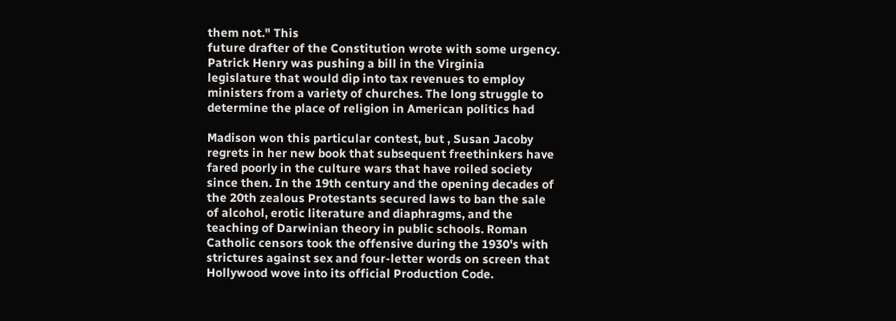them not." This
future drafter of the Constitution wrote with some urgency.
Patrick Henry was pushing a bill in the Virginia
legislature that would dip into tax revenues to employ
ministers from a variety of churches. The long struggle to
determine the place of religion in American politics had

Madison won this particular contest, but , Susan Jacoby
regrets in her new book that subsequent freethinkers have
fared poorly in the culture wars that have roiled society
since then. In the 19th century and the opening decades of
the 20th zealous Protestants secured laws to ban the sale
of alcohol, erotic literature and diaphragms, and the
teaching of Darwinian theory in public schools. Roman
Catholic censors took the offensive during the 1930's with
strictures against sex and four-letter words on screen that
Hollywood wove into its official Production Code.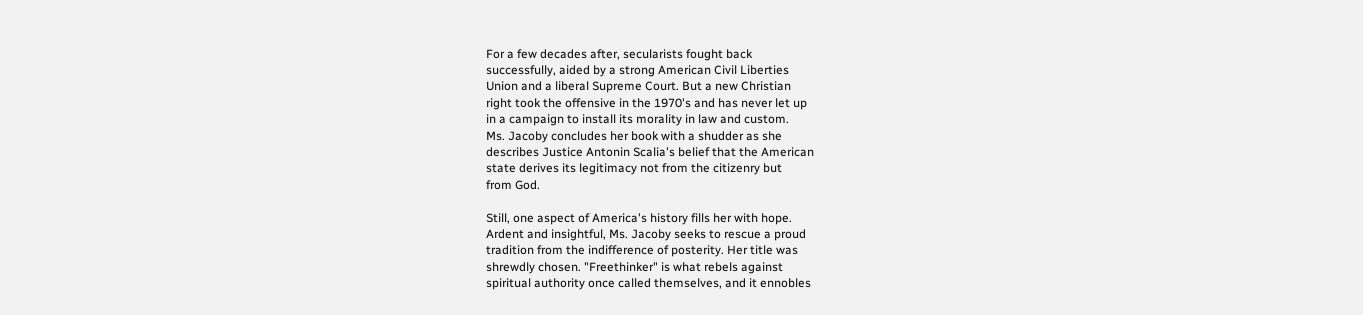For a few decades after, secularists fought back
successfully, aided by a strong American Civil Liberties
Union and a liberal Supreme Court. But a new Christian
right took the offensive in the 1970's and has never let up
in a campaign to install its morality in law and custom.
Ms. Jacoby concludes her book with a shudder as she
describes Justice Antonin Scalia's belief that the American
state derives its legitimacy not from the citizenry but
from God.

Still, one aspect of America's history fills her with hope.
Ardent and insightful, Ms. Jacoby seeks to rescue a proud
tradition from the indifference of posterity. Her title was
shrewdly chosen. "Freethinker" is what rebels against
spiritual authority once called themselves, and it ennobles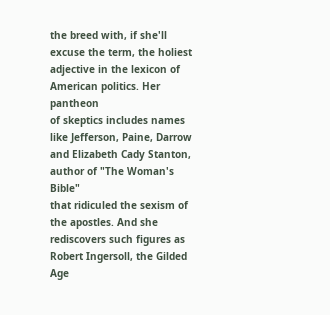the breed with, if she'll excuse the term, the holiest
adjective in the lexicon of American politics. Her pantheon
of skeptics includes names like Jefferson, Paine, Darrow
and Elizabeth Cady Stanton, author of "The Woman's Bible"
that ridiculed the sexism of the apostles. And she
rediscovers such figures as Robert Ingersoll, the Gilded
Age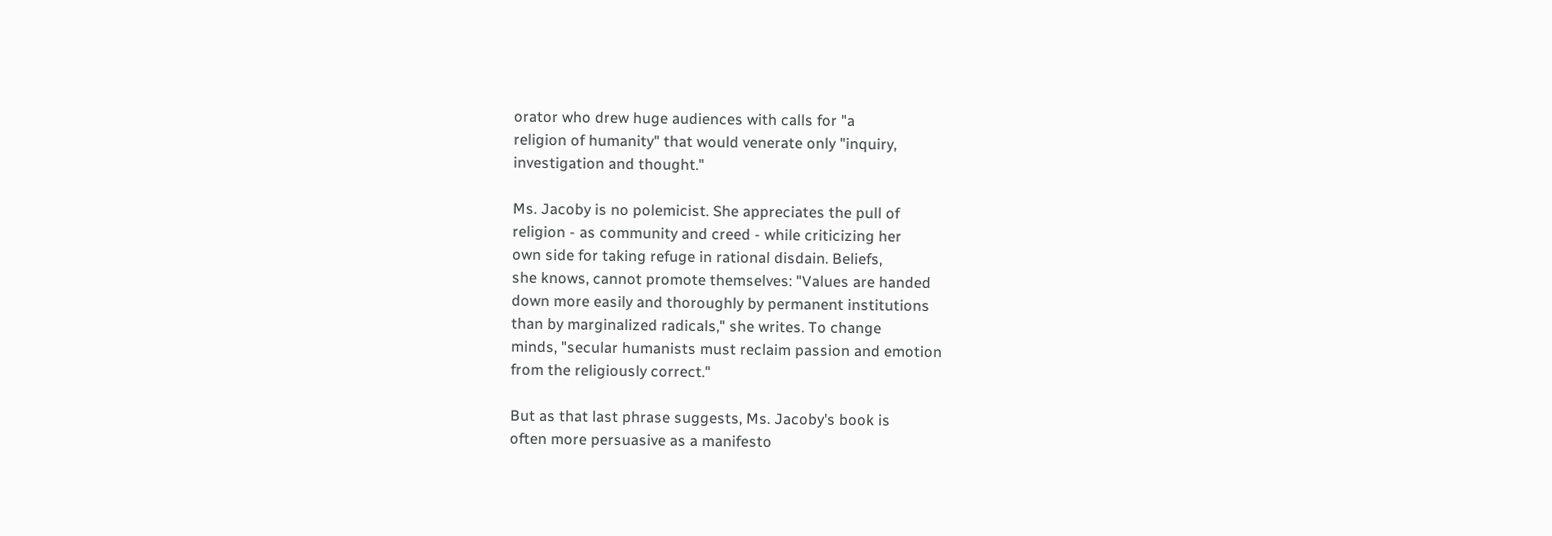orator who drew huge audiences with calls for "a
religion of humanity" that would venerate only "inquiry,
investigation and thought."

Ms. Jacoby is no polemicist. She appreciates the pull of
religion - as community and creed - while criticizing her
own side for taking refuge in rational disdain. Beliefs,
she knows, cannot promote themselves: "Values are handed
down more easily and thoroughly by permanent institutions
than by marginalized radicals," she writes. To change
minds, "secular humanists must reclaim passion and emotion
from the religiously correct."

But as that last phrase suggests, Ms. Jacoby's book is
often more persuasive as a manifesto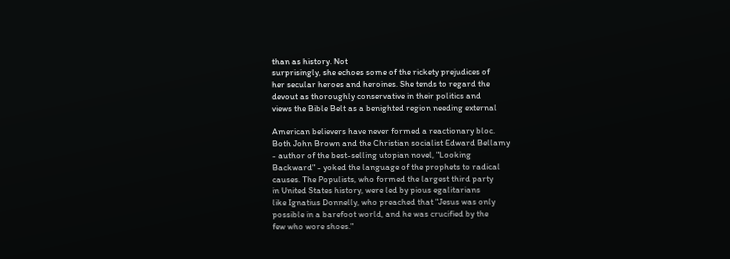than as history. Not
surprisingly, she echoes some of the rickety prejudices of
her secular heroes and heroines. She tends to regard the
devout as thoroughly conservative in their politics and
views the Bible Belt as a benighted region needing external

American believers have never formed a reactionary bloc.
Both John Brown and the Christian socialist Edward Bellamy
- author of the best-selling utopian novel, "Looking
Backward" - yoked the language of the prophets to radical
causes. The Populists, who formed the largest third party
in United States history, were led by pious egalitarians
like Ignatius Donnelly, who preached that "Jesus was only
possible in a barefoot world, and he was crucified by the
few who wore shoes."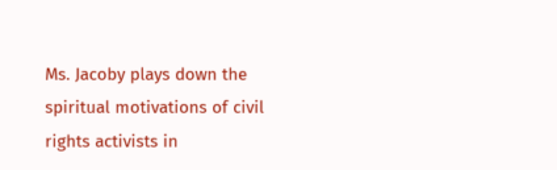Ms. Jacoby plays down the spiritual motivations of civil
rights activists in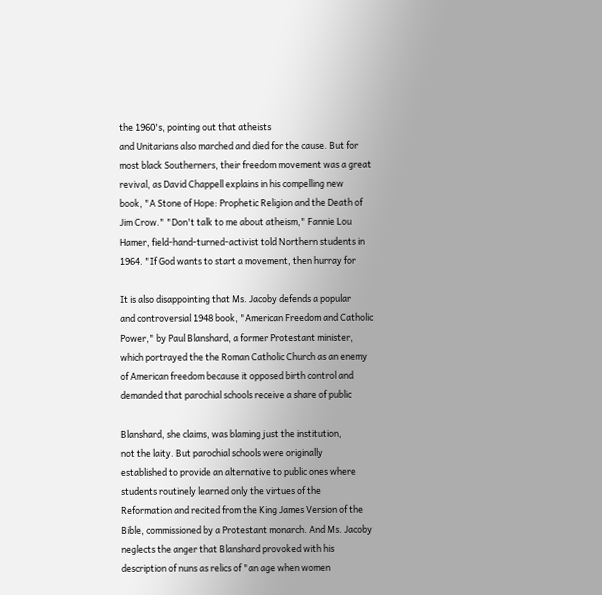the 1960's, pointing out that atheists
and Unitarians also marched and died for the cause. But for
most black Southerners, their freedom movement was a great
revival, as David Chappell explains in his compelling new
book, "A Stone of Hope: Prophetic Religion and the Death of
Jim Crow." "Don't talk to me about atheism," Fannie Lou
Hamer, field-hand-turned-activist told Northern students in
1964. "If God wants to start a movement, then hurray for

It is also disappointing that Ms. Jacoby defends a popular
and controversial 1948 book, "American Freedom and Catholic
Power," by Paul Blanshard, a former Protestant minister,
which portrayed the the Roman Catholic Church as an enemy
of American freedom because it opposed birth control and
demanded that parochial schools receive a share of public

Blanshard, she claims, was blaming just the institution,
not the laity. But parochial schools were originally
established to provide an alternative to public ones where
students routinely learned only the virtues of the
Reformation and recited from the King James Version of the
Bible, commissioned by a Protestant monarch. And Ms. Jacoby
neglects the anger that Blanshard provoked with his
description of nuns as relics of "an age when women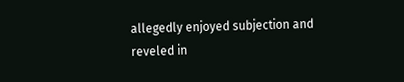allegedly enjoyed subjection and reveled in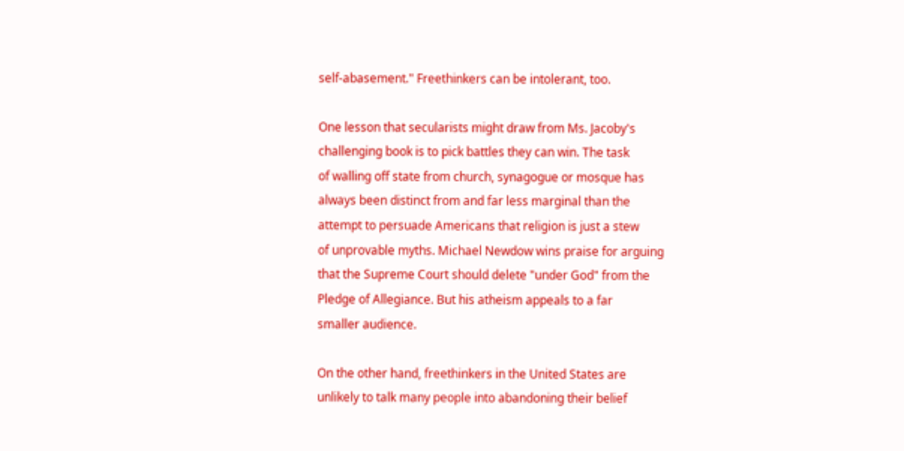self-abasement." Freethinkers can be intolerant, too.

One lesson that secularists might draw from Ms. Jacoby's
challenging book is to pick battles they can win. The task
of walling off state from church, synagogue or mosque has
always been distinct from and far less marginal than the
attempt to persuade Americans that religion is just a stew
of unprovable myths. Michael Newdow wins praise for arguing
that the Supreme Court should delete "under God" from the
Pledge of Allegiance. But his atheism appeals to a far
smaller audience.

On the other hand, freethinkers in the United States are
unlikely to talk many people into abandoning their belief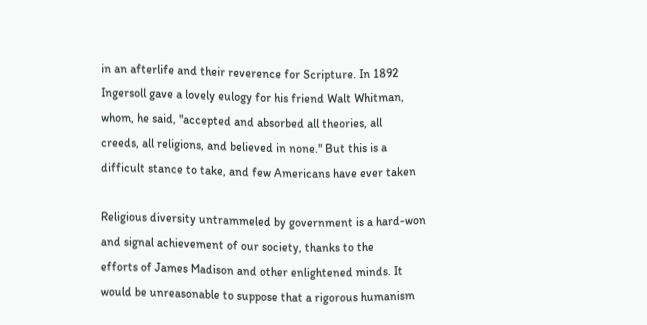in an afterlife and their reverence for Scripture. In 1892
Ingersoll gave a lovely eulogy for his friend Walt Whitman,
whom, he said, "accepted and absorbed all theories, all
creeds, all religions, and believed in none." But this is a
difficult stance to take, and few Americans have ever taken

Religious diversity untrammeled by government is a hard-won
and signal achievement of our society, thanks to the
efforts of James Madison and other enlightened minds. It
would be unreasonable to suppose that a rigorous humanism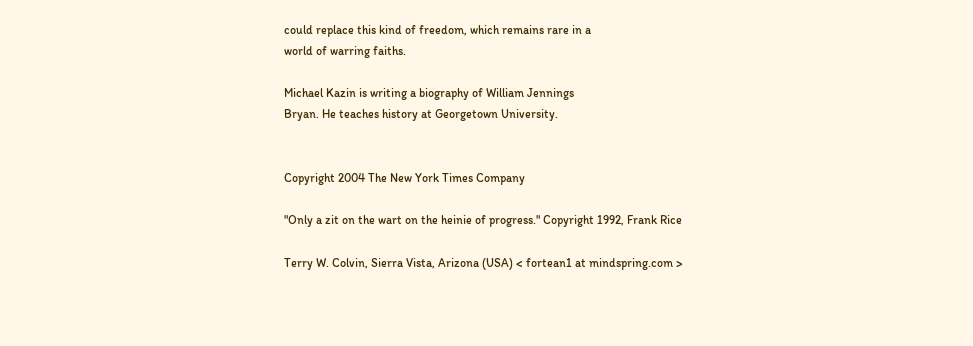could replace this kind of freedom, which remains rare in a
world of warring faiths.

Michael Kazin is writing a biography of William Jennings
Bryan. He teaches history at Georgetown University.


Copyright 2004 The New York Times Company

"Only a zit on the wart on the heinie of progress." Copyright 1992, Frank Rice

Terry W. Colvin, Sierra Vista, Arizona (USA) < fortean1 at mindspring.com >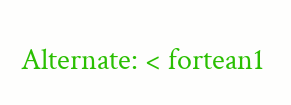Alternate: < fortean1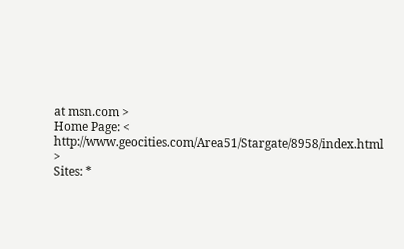at msn.com >
Home Page: < http://www.geocities.com/Area51/Stargate/8958/index.html >
Sites: *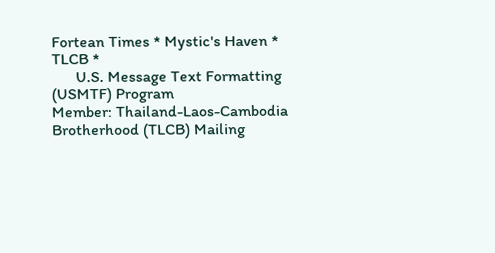Fortean Times * Mystic's Haven * TLCB *
      U.S. Message Text Formatting (USMTF) Program
Member: Thailand-Laos-Cambodia Brotherhood (TLCB) Mailing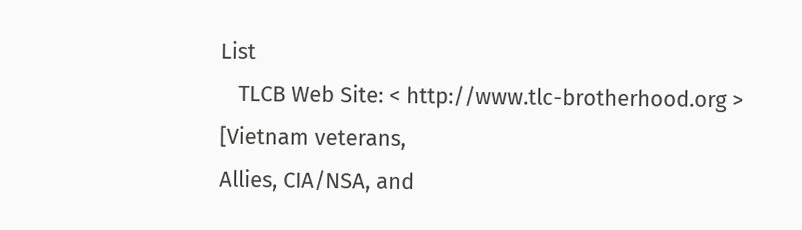List
   TLCB Web Site: < http://www.tlc-brotherhood.org > [Vietnam veterans,
Allies, CIA/NSA, and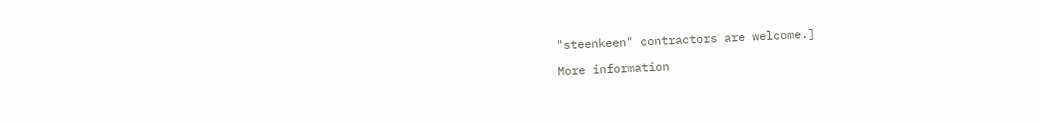"steenkeen" contractors are welcome.]

More information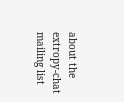about the extropy-chat mailing list